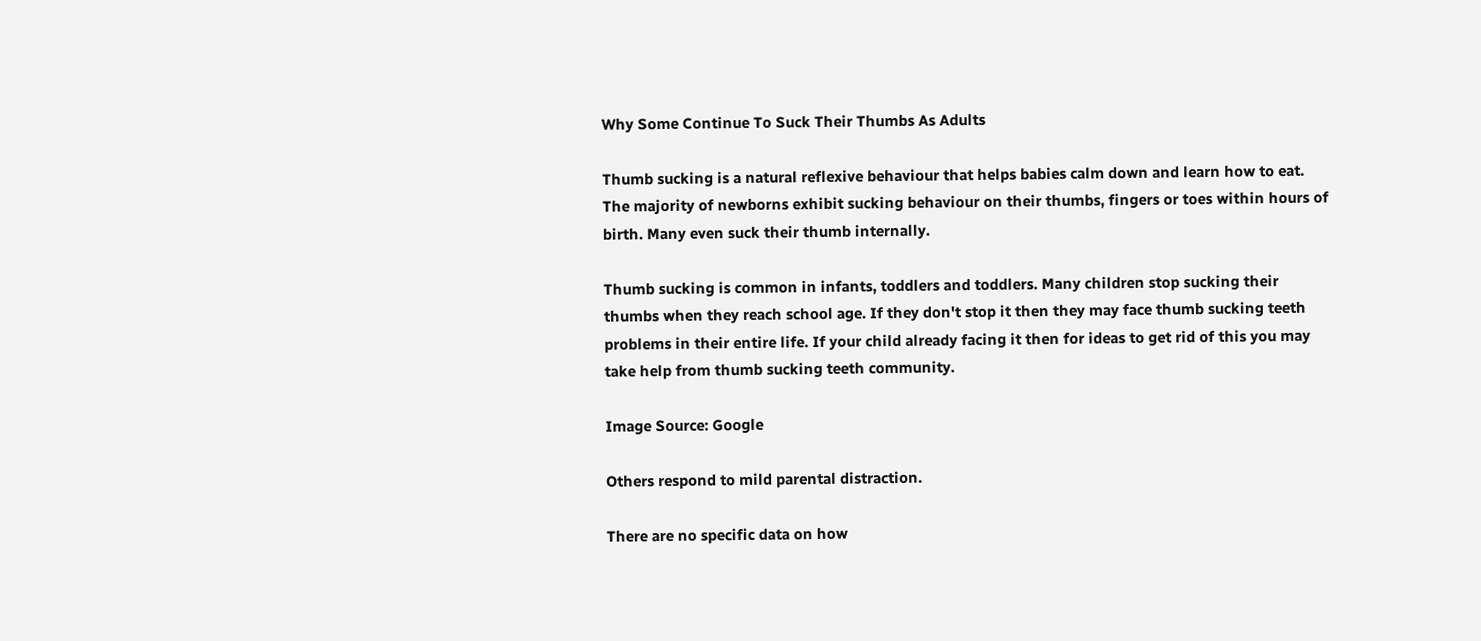Why Some Continue To Suck Their Thumbs As Adults

Thumb sucking is a natural reflexive behaviour that helps babies calm down and learn how to eat. The majority of newborns exhibit sucking behaviour on their thumbs, fingers or toes within hours of birth. Many even suck their thumb internally.

Thumb sucking is common in infants, toddlers and toddlers. Many children stop sucking their thumbs when they reach school age. If they don't stop it then they may face thumb sucking teeth problems in their entire life. If your child already facing it then for ideas to get rid of this you may take help from thumb sucking teeth community.

Image Source: Google

Others respond to mild parental distraction.

There are no specific data on how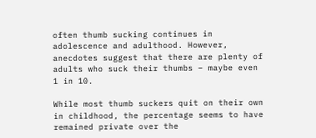often thumb sucking continues in adolescence and adulthood. However, anecdotes suggest that there are plenty of adults who suck their thumbs – maybe even 1 in 10.

While most thumb suckers quit on their own in childhood, the percentage seems to have remained private over the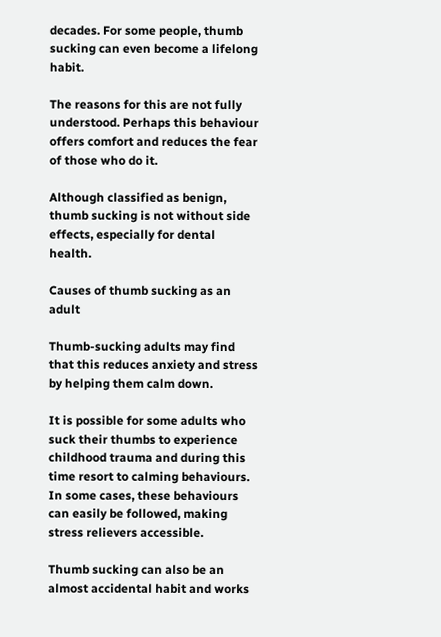decades. For some people, thumb sucking can even become a lifelong habit.

The reasons for this are not fully understood. Perhaps this behaviour offers comfort and reduces the fear of those who do it.

Although classified as benign, thumb sucking is not without side effects, especially for dental health.

Causes of thumb sucking as an adult

Thumb-sucking adults may find that this reduces anxiety and stress by helping them calm down.

It is possible for some adults who suck their thumbs to experience childhood trauma and during this time resort to calming behaviours. In some cases, these behaviours can easily be followed, making stress relievers accessible.

Thumb sucking can also be an almost accidental habit and works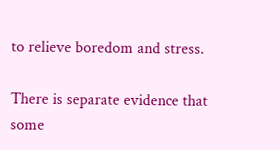to relieve boredom and stress.

There is separate evidence that some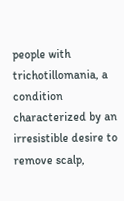people with trichotillomania, a condition characterized by an irresistible desire to remove scalp,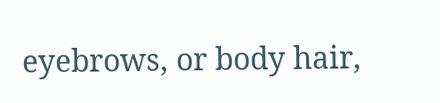eyebrows, or body hair,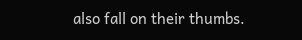also fall on their thumbs.